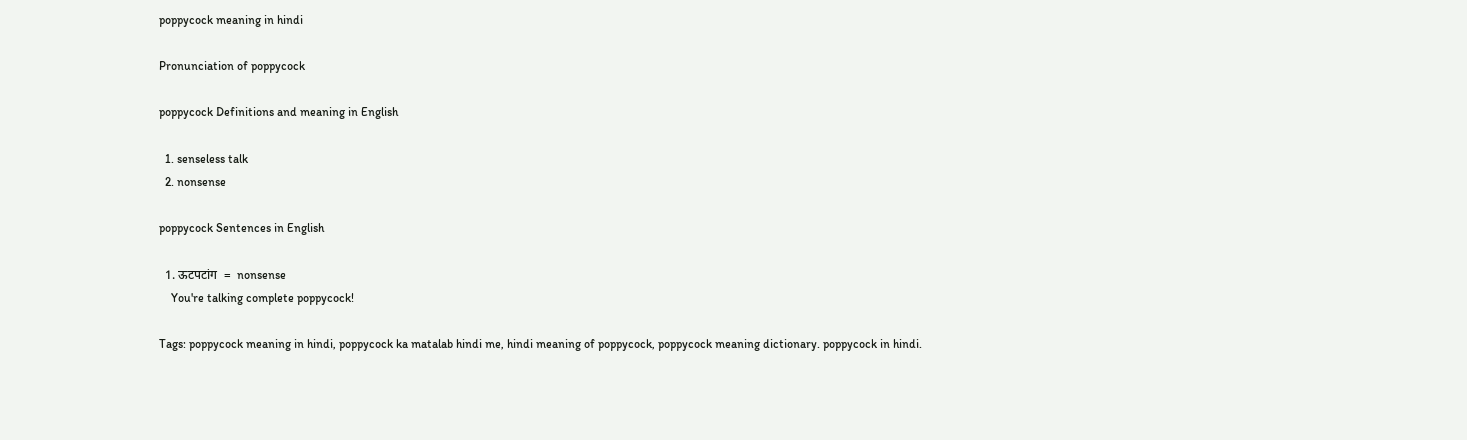poppycock meaning in hindi

Pronunciation of poppycock

poppycock Definitions and meaning in English

  1. senseless talk
  2. nonsense

poppycock Sentences in English

  1. ऊटपटांग  =  nonsense
    You're talking complete poppycock!

Tags: poppycock meaning in hindi, poppycock ka matalab hindi me, hindi meaning of poppycock, poppycock meaning dictionary. poppycock in hindi.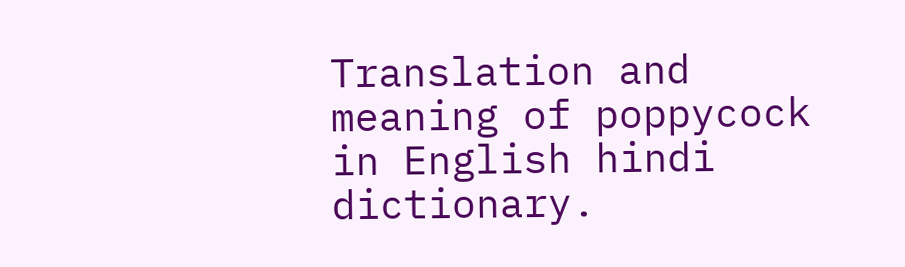Translation and meaning of poppycock in English hindi dictionary.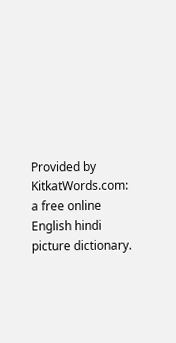Provided by KitkatWords.com: a free online English hindi picture dictionary.